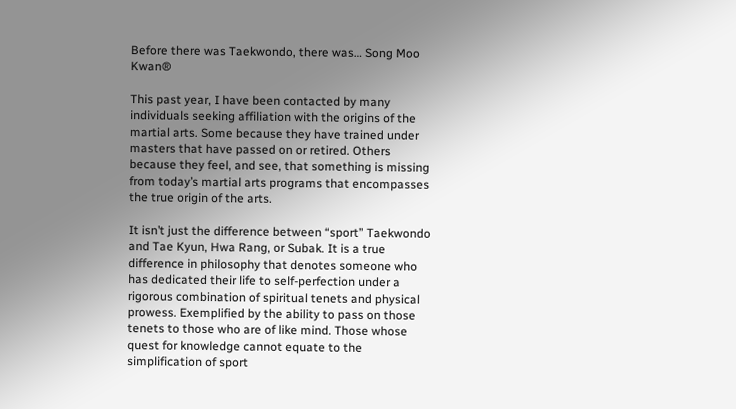Before there was Taekwondo, there was… Song Moo Kwan®

This past year, I have been contacted by many individuals seeking affiliation with the origins of the martial arts. Some because they have trained under masters that have passed on or retired. Others because they feel, and see, that something is missing from today’s martial arts programs that encompasses the true origin of the arts.

It isn’t just the difference between “sport” Taekwondo and Tae Kyun, Hwa Rang, or Subak. It is a true difference in philosophy that denotes someone who has dedicated their life to self-perfection under a rigorous combination of spiritual tenets and physical prowess. Exemplified by the ability to pass on those tenets to those who are of like mind. Those whose quest for knowledge cannot equate to the simplification of sport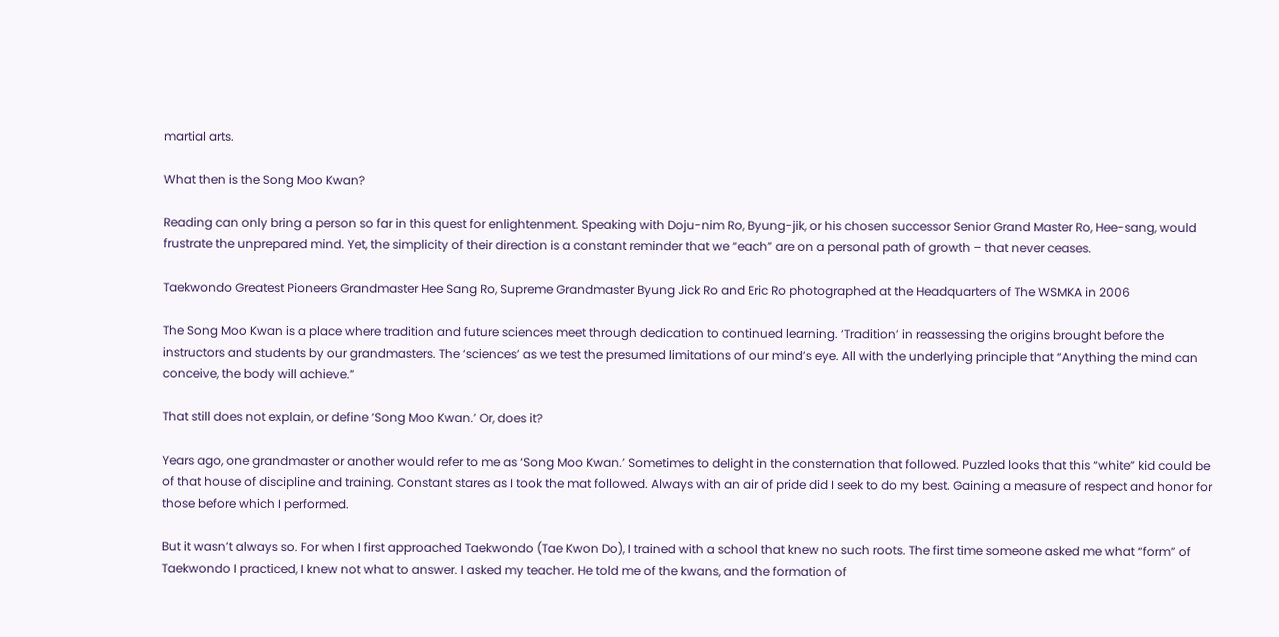martial arts.

What then is the Song Moo Kwan?

Reading can only bring a person so far in this quest for enlightenment. Speaking with Doju-nim Ro, Byung-jik, or his chosen successor Senior Grand Master Ro, Hee-sang, would frustrate the unprepared mind. Yet, the simplicity of their direction is a constant reminder that we “each” are on a personal path of growth – that never ceases.

Taekwondo Greatest Pioneers Grandmaster Hee Sang Ro, Supreme Grandmaster Byung Jick Ro and Eric Ro photographed at the Headquarters of The WSMKA in 2006

The Song Moo Kwan is a place where tradition and future sciences meet through dedication to continued learning. ‘Tradition’ in reassessing the origins brought before the instructors and students by our grandmasters. The ‘sciences’ as we test the presumed limitations of our mind’s eye. All with the underlying principle that “Anything the mind can conceive, the body will achieve.”

That still does not explain, or define ‘Song Moo Kwan.’ Or, does it?

Years ago, one grandmaster or another would refer to me as ‘Song Moo Kwan.’ Sometimes to delight in the consternation that followed. Puzzled looks that this “white” kid could be of that house of discipline and training. Constant stares as I took the mat followed. Always with an air of pride did I seek to do my best. Gaining a measure of respect and honor for those before which I performed.

But it wasn’t always so. For when I first approached Taekwondo (Tae Kwon Do), I trained with a school that knew no such roots. The first time someone asked me what “form” of Taekwondo I practiced, I knew not what to answer. I asked my teacher. He told me of the kwans, and the formation of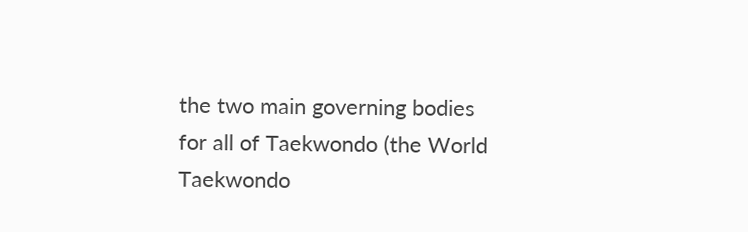the two main governing bodies for all of Taekwondo (the World Taekwondo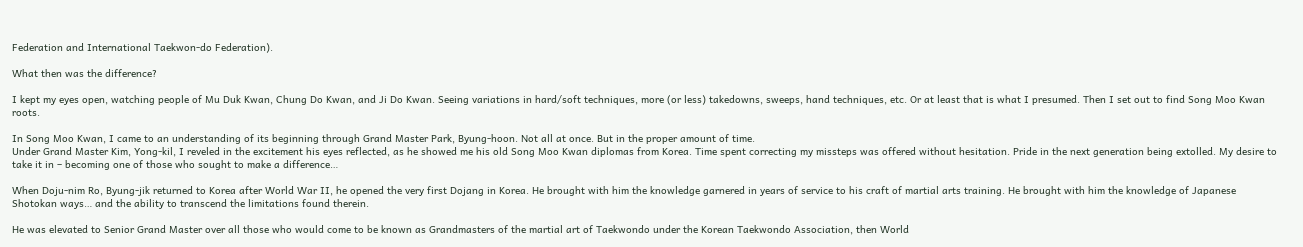Federation and International Taekwon-do Federation).

What then was the difference?

I kept my eyes open, watching people of Mu Duk Kwan, Chung Do Kwan, and Ji Do Kwan. Seeing variations in hard/soft techniques, more (or less) takedowns, sweeps, hand techniques, etc. Or at least that is what I presumed. Then I set out to find Song Moo Kwan roots.

In Song Moo Kwan, I came to an understanding of its beginning through Grand Master Park, Byung-hoon. Not all at once. But in the proper amount of time.
Under Grand Master Kim, Yong-kil, I reveled in the excitement his eyes reflected, as he showed me his old Song Moo Kwan diplomas from Korea. Time spent correcting my missteps was offered without hesitation. Pride in the next generation being extolled. My desire to take it in – becoming one of those who sought to make a difference…

When Doju-nim Ro, Byung-jik returned to Korea after World War II, he opened the very first Dojang in Korea. He brought with him the knowledge garnered in years of service to his craft of martial arts training. He brought with him the knowledge of Japanese Shotokan ways… and the ability to transcend the limitations found therein.

He was elevated to Senior Grand Master over all those who would come to be known as Grandmasters of the martial art of Taekwondo under the Korean Taekwondo Association, then World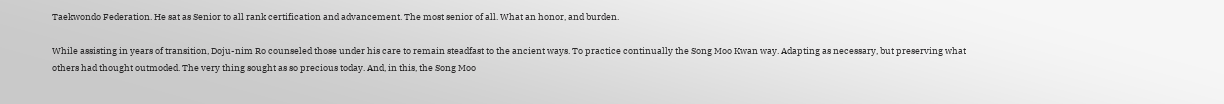Taekwondo Federation. He sat as Senior to all rank certification and advancement. The most senior of all. What an honor, and burden.

While assisting in years of transition, Doju-nim Ro counseled those under his care to remain steadfast to the ancient ways. To practice continually the Song Moo Kwan way. Adapting as necessary, but preserving what others had thought outmoded. The very thing sought as so precious today. And, in this, the Song Moo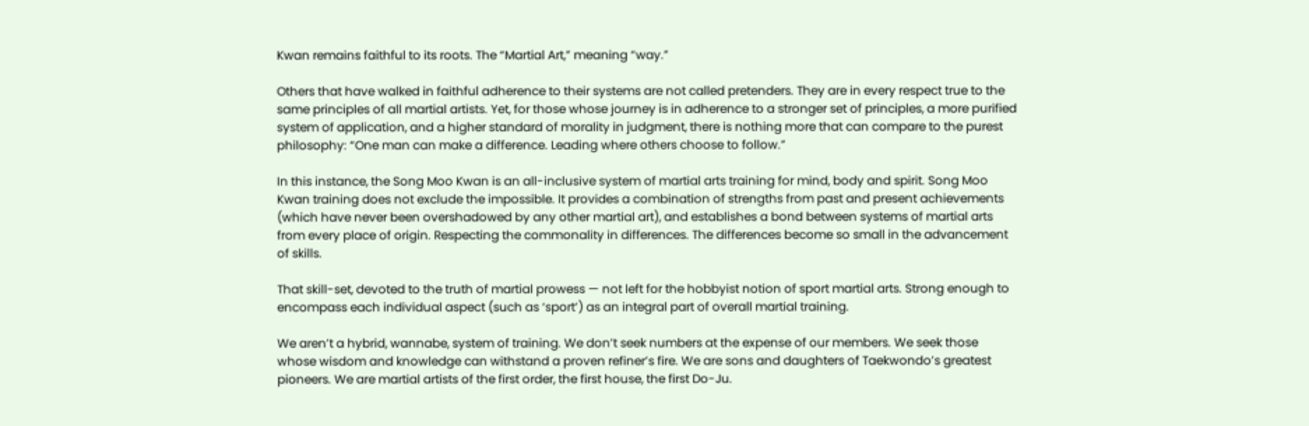Kwan remains faithful to its roots. The “Martial Art,” meaning “way.”

Others that have walked in faithful adherence to their systems are not called pretenders. They are in every respect true to the same principles of all martial artists. Yet, for those whose journey is in adherence to a stronger set of principles, a more purified system of application, and a higher standard of morality in judgment, there is nothing more that can compare to the purest philosophy: “One man can make a difference. Leading where others choose to follow.”

In this instance, the Song Moo Kwan is an all-inclusive system of martial arts training for mind, body and spirit. Song Moo Kwan training does not exclude the impossible. It provides a combination of strengths from past and present achievements (which have never been overshadowed by any other martial art), and establishes a bond between systems of martial arts from every place of origin. Respecting the commonality in differences. The differences become so small in the advancement of skills.

That skill-set, devoted to the truth of martial prowess — not left for the hobbyist notion of sport martial arts. Strong enough to encompass each individual aspect (such as ‘sport’) as an integral part of overall martial training.

We aren’t a hybrid, wannabe, system of training. We don’t seek numbers at the expense of our members. We seek those whose wisdom and knowledge can withstand a proven refiner’s fire. We are sons and daughters of Taekwondo’s greatest pioneers. We are martial artists of the first order, the first house, the first Do-Ju.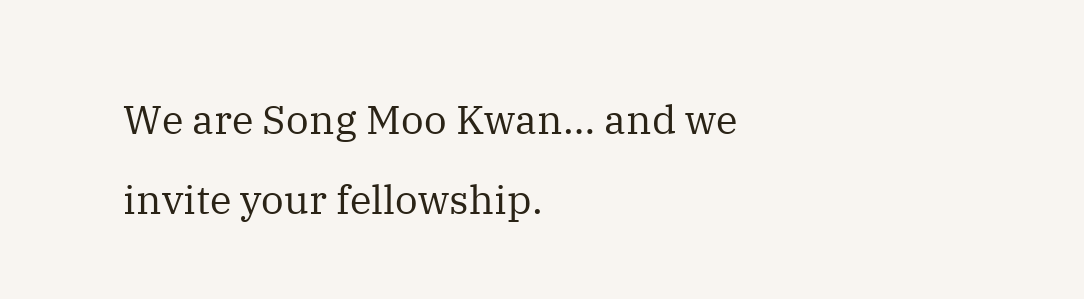We are Song Moo Kwan… and we invite your fellowship.